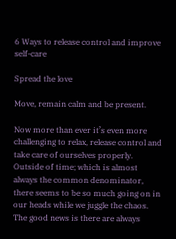6 Ways to release control and improve self-care

Spread the love

Move, remain calm and be present.

Now more than ever it’s even more challenging to relax, release control and take care of ourselves properly. Outside of time; which is almost always the common denominator, there seems to be so much going on in our heads while we juggle the chaos. The good news is there are always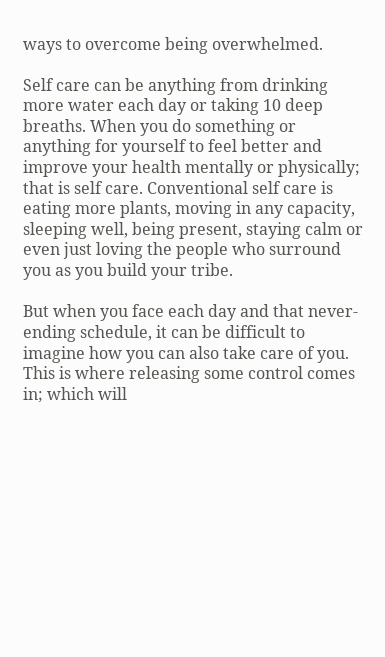ways to overcome being overwhelmed.

Self care can be anything from drinking more water each day or taking 10 deep breaths. When you do something or anything for yourself to feel better and improve your health mentally or physically; that is self care. Conventional self care is eating more plants, moving in any capacity, sleeping well, being present, staying calm or even just loving the people who surround you as you build your tribe.

But when you face each day and that never-ending schedule, it can be difficult to imagine how you can also take care of you. This is where releasing some control comes in; which will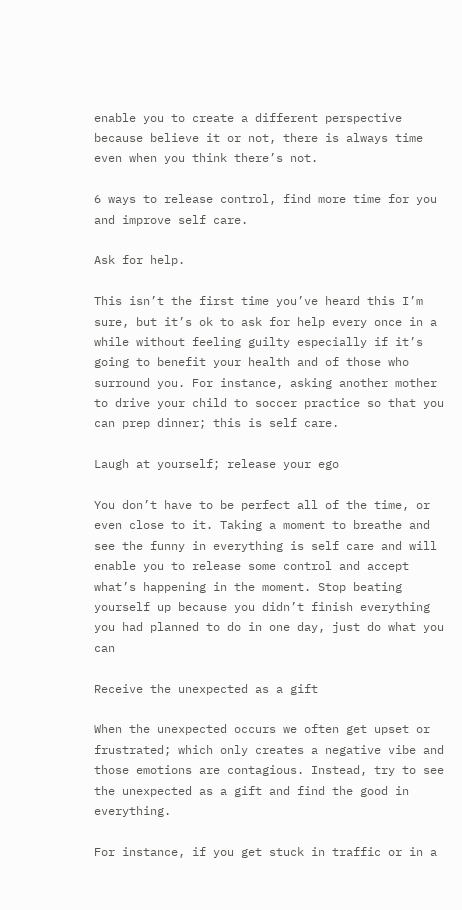enable you to create a different perspective because believe it or not, there is always time even when you think there’s not.

6 ways to release control, find more time for you and improve self care.

Ask for help.

This isn’t the first time you’ve heard this I’m sure, but it’s ok to ask for help every once in a while without feeling guilty especially if it’s going to benefit your health and of those who surround you. For instance, asking another mother to drive your child to soccer practice so that you can prep dinner; this is self care.

Laugh at yourself; release your ego

You don’t have to be perfect all of the time, or even close to it. Taking a moment to breathe and see the funny in everything is self care and will enable you to release some control and accept what’s happening in the moment. Stop beating yourself up because you didn’t finish everything you had planned to do in one day, just do what you can

Receive the unexpected as a gift

When the unexpected occurs we often get upset or frustrated; which only creates a negative vibe and those emotions are contagious. Instead, try to see the unexpected as a gift and find the good in everything.

For instance, if you get stuck in traffic or in a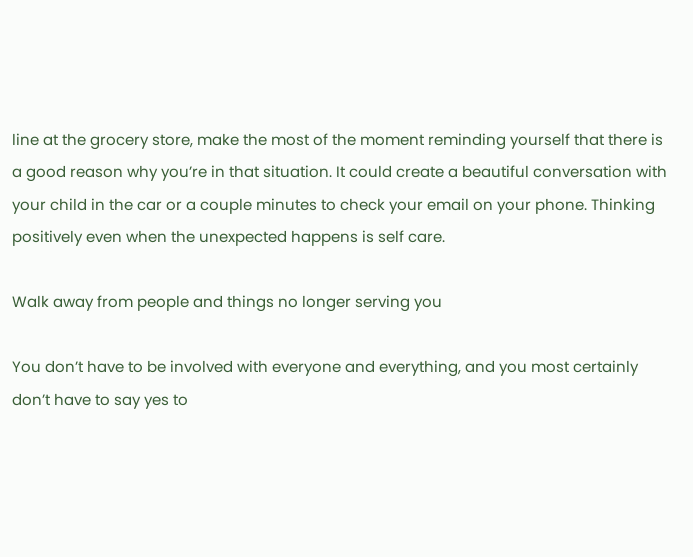line at the grocery store, make the most of the moment reminding yourself that there is a good reason why you’re in that situation. It could create a beautiful conversation with your child in the car or a couple minutes to check your email on your phone. Thinking positively even when the unexpected happens is self care.

Walk away from people and things no longer serving you

You don’t have to be involved with everyone and everything, and you most certainly don’t have to say yes to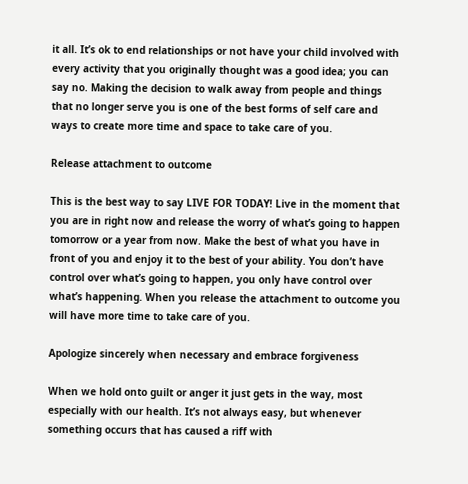it all. It’s ok to end relationships or not have your child involved with every activity that you originally thought was a good idea; you can say no. Making the decision to walk away from people and things that no longer serve you is one of the best forms of self care and ways to create more time and space to take care of you.

Release attachment to outcome

This is the best way to say LIVE FOR TODAY! Live in the moment that you are in right now and release the worry of what’s going to happen tomorrow or a year from now. Make the best of what you have in front of you and enjoy it to the best of your ability. You don’t have control over what’s going to happen, you only have control over what’s happening. When you release the attachment to outcome you will have more time to take care of you.

Apologize sincerely when necessary and embrace forgiveness

When we hold onto guilt or anger it just gets in the way, most especially with our health. It’s not always easy, but whenever something occurs that has caused a riff with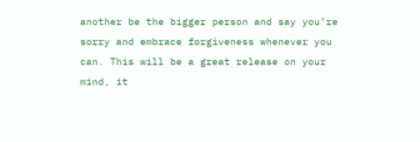another be the bigger person and say you’re sorry and embrace forgiveness whenever you can. This will be a great release on your mind, it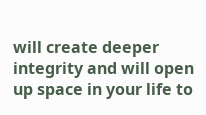will create deeper integrity and will open up space in your life to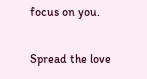focus on you.

Spread the love